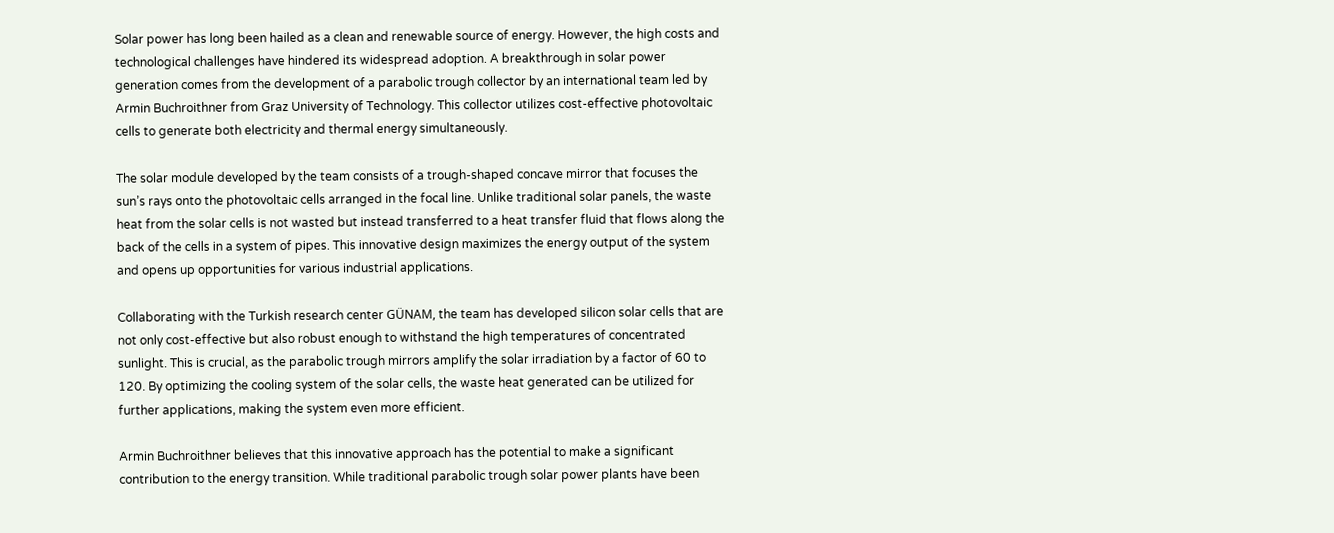Solar power has long been hailed as a clean and renewable source of energy. However, the high costs and technological challenges have hindered its widespread adoption. A breakthrough in solar power generation comes from the development of a parabolic trough collector by an international team led by Armin Buchroithner from Graz University of Technology. This collector utilizes cost-effective photovoltaic cells to generate both electricity and thermal energy simultaneously.

The solar module developed by the team consists of a trough-shaped concave mirror that focuses the sun’s rays onto the photovoltaic cells arranged in the focal line. Unlike traditional solar panels, the waste heat from the solar cells is not wasted but instead transferred to a heat transfer fluid that flows along the back of the cells in a system of pipes. This innovative design maximizes the energy output of the system and opens up opportunities for various industrial applications.

Collaborating with the Turkish research center GÜNAM, the team has developed silicon solar cells that are not only cost-effective but also robust enough to withstand the high temperatures of concentrated sunlight. This is crucial, as the parabolic trough mirrors amplify the solar irradiation by a factor of 60 to 120. By optimizing the cooling system of the solar cells, the waste heat generated can be utilized for further applications, making the system even more efficient.

Armin Buchroithner believes that this innovative approach has the potential to make a significant contribution to the energy transition. While traditional parabolic trough solar power plants have been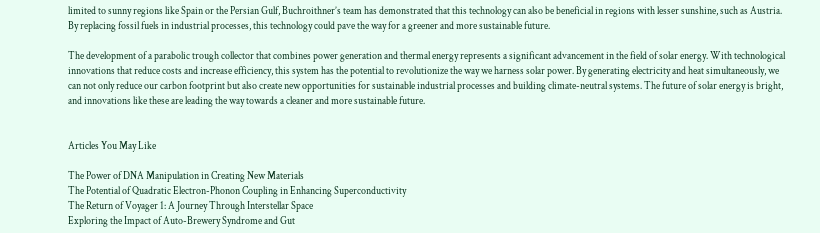limited to sunny regions like Spain or the Persian Gulf, Buchroithner’s team has demonstrated that this technology can also be beneficial in regions with lesser sunshine, such as Austria. By replacing fossil fuels in industrial processes, this technology could pave the way for a greener and more sustainable future.

The development of a parabolic trough collector that combines power generation and thermal energy represents a significant advancement in the field of solar energy. With technological innovations that reduce costs and increase efficiency, this system has the potential to revolutionize the way we harness solar power. By generating electricity and heat simultaneously, we can not only reduce our carbon footprint but also create new opportunities for sustainable industrial processes and building climate-neutral systems. The future of solar energy is bright, and innovations like these are leading the way towards a cleaner and more sustainable future.


Articles You May Like

The Power of DNA Manipulation in Creating New Materials
The Potential of Quadratic Electron-Phonon Coupling in Enhancing Superconductivity
The Return of Voyager 1: A Journey Through Interstellar Space
Exploring the Impact of Auto-Brewery Syndrome and Gut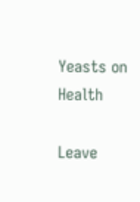Yeasts on Health

Leave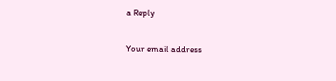a Reply

Your email address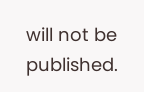will not be published.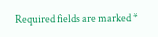Required fields are marked *